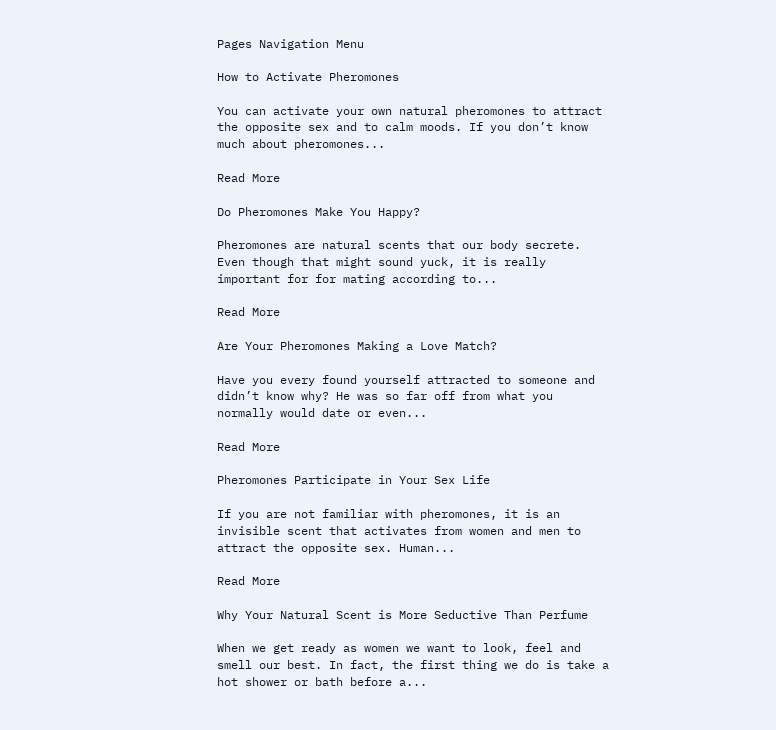Pages Navigation Menu

How to Activate Pheromones

You can activate your own natural pheromones to attract the opposite sex and to calm moods. If you don’t know much about pheromones...

Read More

Do Pheromones Make You Happy?

Pheromones are natural scents that our body secrete. Even though that might sound yuck, it is really important for for mating according to...

Read More

Are Your Pheromones Making a Love Match?

Have you every found yourself attracted to someone and didn’t know why? He was so far off from what you normally would date or even...

Read More

Pheromones Participate in Your Sex Life

If you are not familiar with pheromones, it is an invisible scent that activates from women and men to attract the opposite sex. Human...

Read More

Why Your Natural Scent is More Seductive Than Perfume

When we get ready as women we want to look, feel and smell our best. In fact, the first thing we do is take a hot shower or bath before a...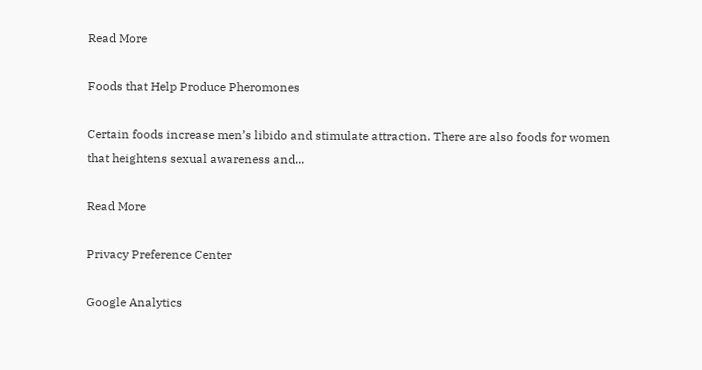Read More

Foods that Help Produce Pheromones

Certain foods increase men’s libido and stimulate attraction. There are also foods for women that heightens sexual awareness and...

Read More

Privacy Preference Center

Google Analytics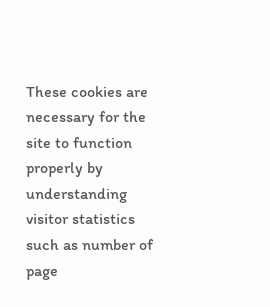These cookies are necessary for the site to function properly by understanding visitor statistics such as number of page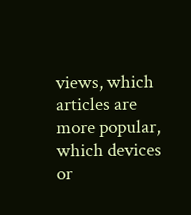views, which articles are more popular, which devices or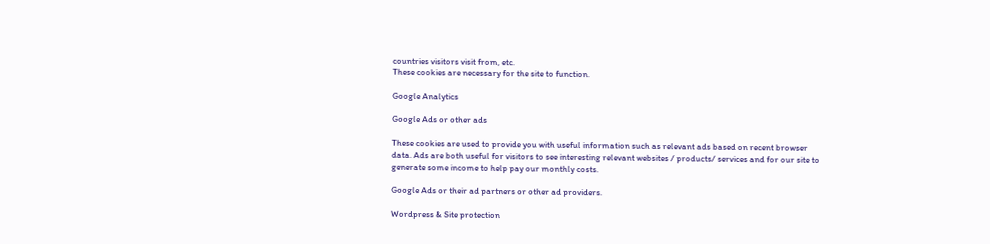countries visitors visit from, etc.
These cookies are necessary for the site to function.

Google Analytics

Google Ads or other ads

These cookies are used to provide you with useful information such as relevant ads based on recent browser data. Ads are both useful for visitors to see interesting relevant websites / products/ services and for our site to generate some income to help pay our monthly costs.

Google Ads or their ad partners or other ad providers.

Wordpress & Site protection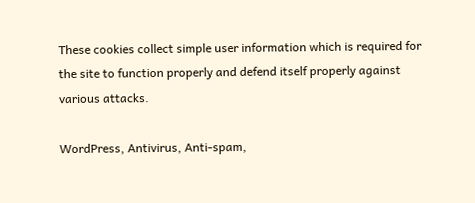These cookies collect simple user information which is required for the site to function properly and defend itself properly against various attacks.

WordPress, Antivirus, Anti-spam,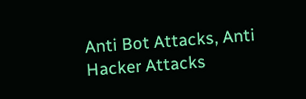Anti Bot Attacks, Anti Hacker Attacks